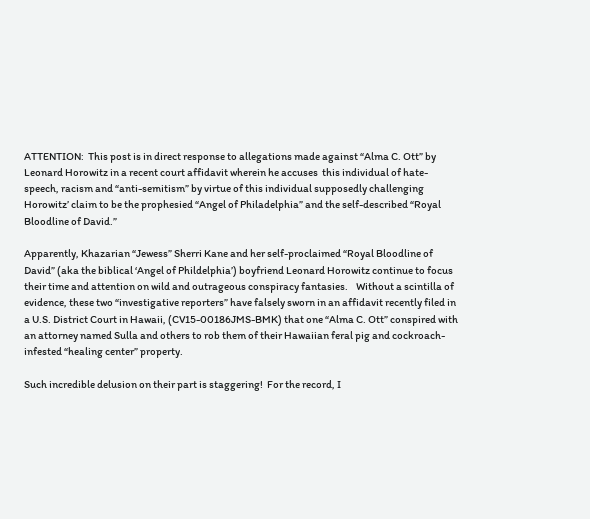ATTENTION:  This post is in direct response to allegations made against “Alma C. Ott” by Leonard Horowitz in a recent court affidavit wherein he accuses  this individual of hate-speech, racism and “anti-semitism” by virtue of this individual supposedly challenging Horowitz’ claim to be the prophesied “Angel of Philadelphia” and the self-described “Royal Bloodline of David.”

Apparently, Khazarian “Jewess” Sherri Kane and her self-proclaimed “Royal Bloodline of David” (aka the biblical ‘Angel of Phildelphia’) boyfriend Leonard Horowitz continue to focus their time and attention on wild and outrageous conspiracy fantasies.    Without a scintilla of evidence, these two “investigative reporters” have falsely sworn in an affidavit recently filed in a U.S. District Court in Hawaii, (CV15-00186JMS-BMK) that one “Alma C. Ott” conspired with an attorney named Sulla and others to rob them of their Hawaiian feral pig and cockroach-infested “healing center” property.

Such incredible delusion on their part is staggering!  For the record, I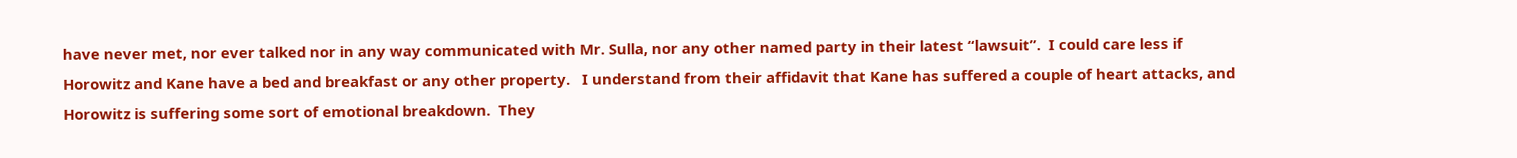have never met, nor ever talked nor in any way communicated with Mr. Sulla, nor any other named party in their latest “lawsuit”.  I could care less if Horowitz and Kane have a bed and breakfast or any other property.   I understand from their affidavit that Kane has suffered a couple of heart attacks, and Horowitz is suffering some sort of emotional breakdown.  They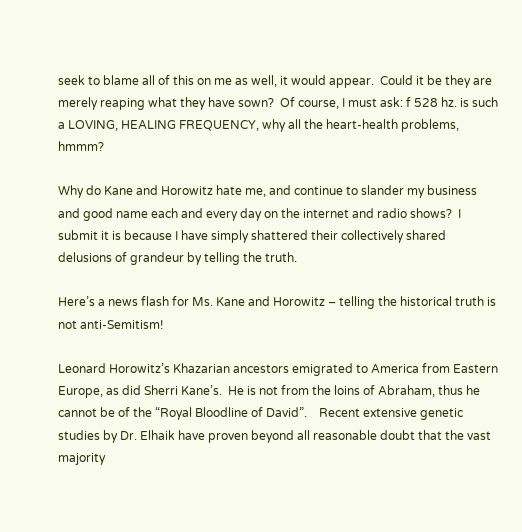seek to blame all of this on me as well, it would appear.  Could it be they are merely reaping what they have sown?  Of course, I must ask: f 528 hz. is such a LOVING, HEALING FREQUENCY, why all the heart-health problems, hmmm?

Why do Kane and Horowitz hate me, and continue to slander my business and good name each and every day on the internet and radio shows?  I submit it is because I have simply shattered their collectively shared delusions of grandeur by telling the truth.

Here’s a news flash for Ms. Kane and Horowitz – telling the historical truth is not anti-Semitism!

Leonard Horowitz’s Khazarian ancestors emigrated to America from Eastern Europe, as did Sherri Kane’s.  He is not from the loins of Abraham, thus he cannot be of the “Royal Bloodline of David”.    Recent extensive genetic studies by Dr. Elhaik have proven beyond all reasonable doubt that the vast majority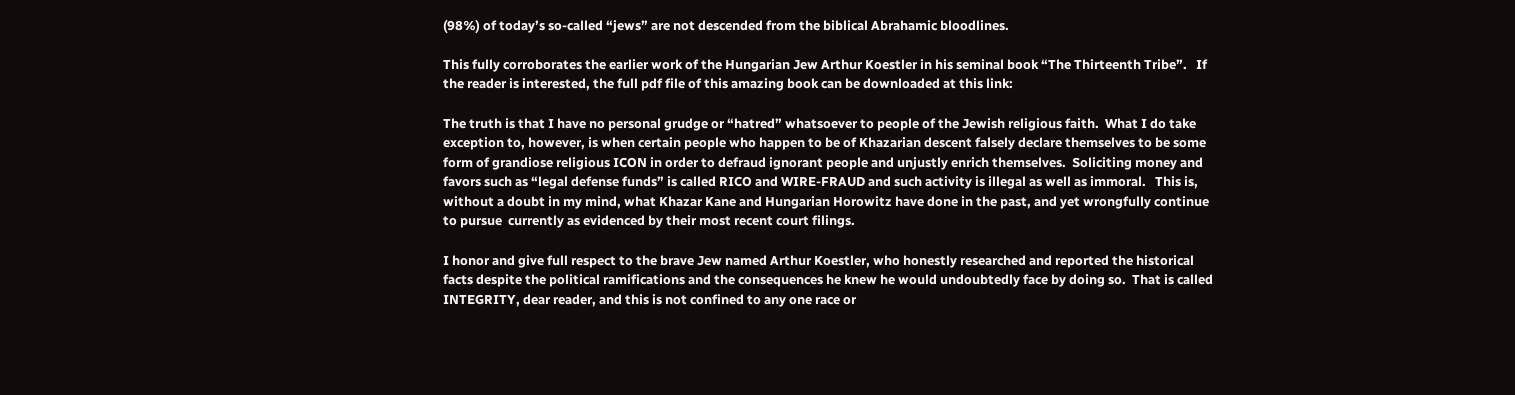(98%) of today’s so-called “jews” are not descended from the biblical Abrahamic bloodlines.

This fully corroborates the earlier work of the Hungarian Jew Arthur Koestler in his seminal book “The Thirteenth Tribe”.   If the reader is interested, the full pdf file of this amazing book can be downloaded at this link:

The truth is that I have no personal grudge or “hatred” whatsoever to people of the Jewish religious faith.  What I do take exception to, however, is when certain people who happen to be of Khazarian descent falsely declare themselves to be some form of grandiose religious ICON in order to defraud ignorant people and unjustly enrich themselves.  Soliciting money and favors such as “legal defense funds” is called RICO and WIRE-FRAUD and such activity is illegal as well as immoral.   This is, without a doubt in my mind, what Khazar Kane and Hungarian Horowitz have done in the past, and yet wrongfully continue to pursue  currently as evidenced by their most recent court filings.

I honor and give full respect to the brave Jew named Arthur Koestler, who honestly researched and reported the historical facts despite the political ramifications and the consequences he knew he would undoubtedly face by doing so.  That is called INTEGRITY, dear reader, and this is not confined to any one race or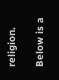religion.

Below is a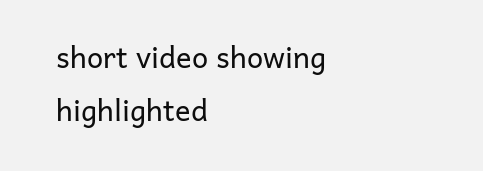short video showing highlighted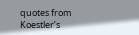quotes from Koestler’s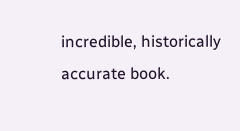incredible, historically accurate book.